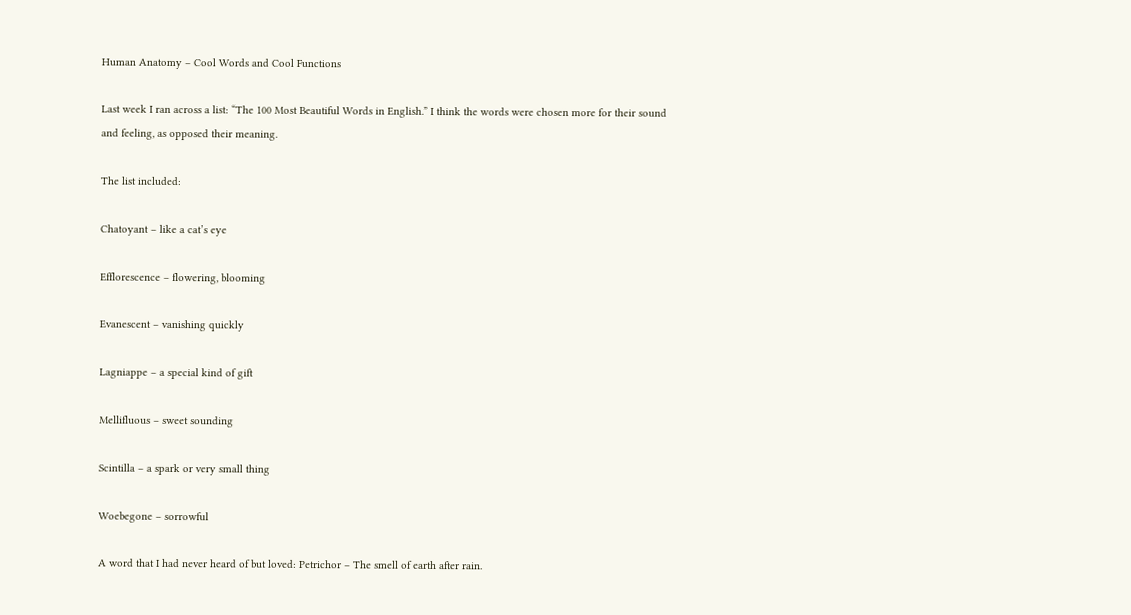Human Anatomy – Cool Words and Cool Functions

Last week I ran across a list: “The 100 Most Beautiful Words in English.” I think the words were chosen more for their sound and feeling, as opposed their meaning.

The list included:

Chatoyant – like a cat’s eye

Efflorescence – flowering, blooming

Evanescent – vanishing quickly

Lagniappe – a special kind of gift

Mellifluous – sweet sounding

Scintilla – a spark or very small thing

Woebegone – sorrowful

A word that I had never heard of but loved: Petrichor – The smell of earth after rain.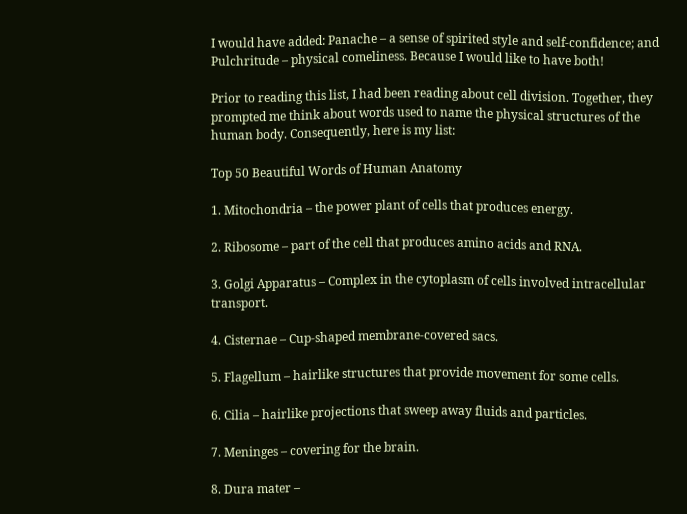I would have added: Panache – a sense of spirited style and self-confidence; and Pulchritude – physical comeliness. Because I would like to have both!

Prior to reading this list, I had been reading about cell division. Together, they prompted me think about words used to name the physical structures of the human body. Consequently, here is my list:

Top 50 Beautiful Words of Human Anatomy

1. Mitochondria – the power plant of cells that produces energy.

2. Ribosome – part of the cell that produces amino acids and RNA.

3. Golgi Apparatus – Complex in the cytoplasm of cells involved intracellular transport.

4. Cisternae – Cup-shaped membrane-covered sacs.

5. Flagellum – hairlike structures that provide movement for some cells.

6. Cilia – hairlike projections that sweep away fluids and particles.

7. Meninges – covering for the brain.

8. Dura mater –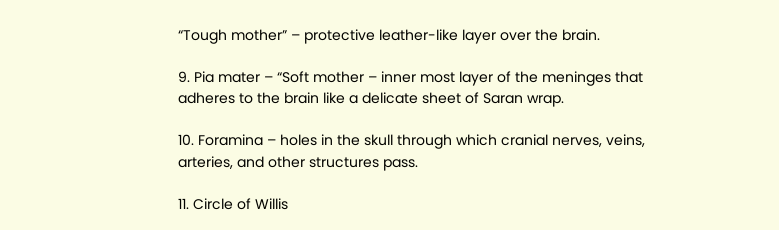“Tough mother” – protective leather-like layer over the brain.

9. Pia mater – “Soft mother – inner most layer of the meninges that adheres to the brain like a delicate sheet of Saran wrap.

10. Foramina – holes in the skull through which cranial nerves, veins, arteries, and other structures pass.

11. Circle of Willis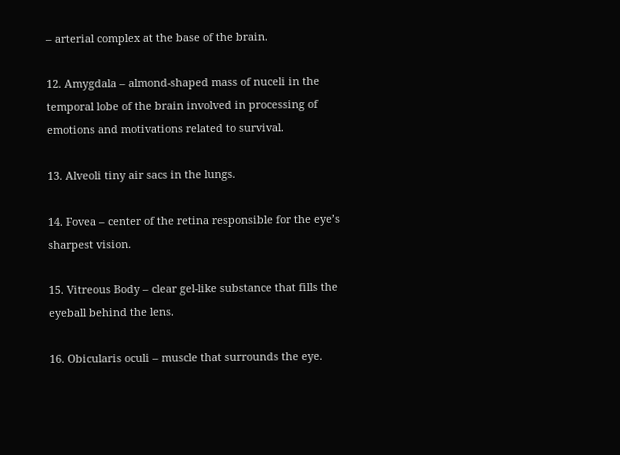– arterial complex at the base of the brain.

12. Amygdala – almond-shaped mass of nuceli in the temporal lobe of the brain involved in processing of emotions and motivations related to survival.

13. Alveoli tiny air sacs in the lungs.

14. Fovea – center of the retina responsible for the eye’s sharpest vision.

15. Vitreous Body – clear gel-like substance that fills the eyeball behind the lens.

16. Obicularis oculi – muscle that surrounds the eye.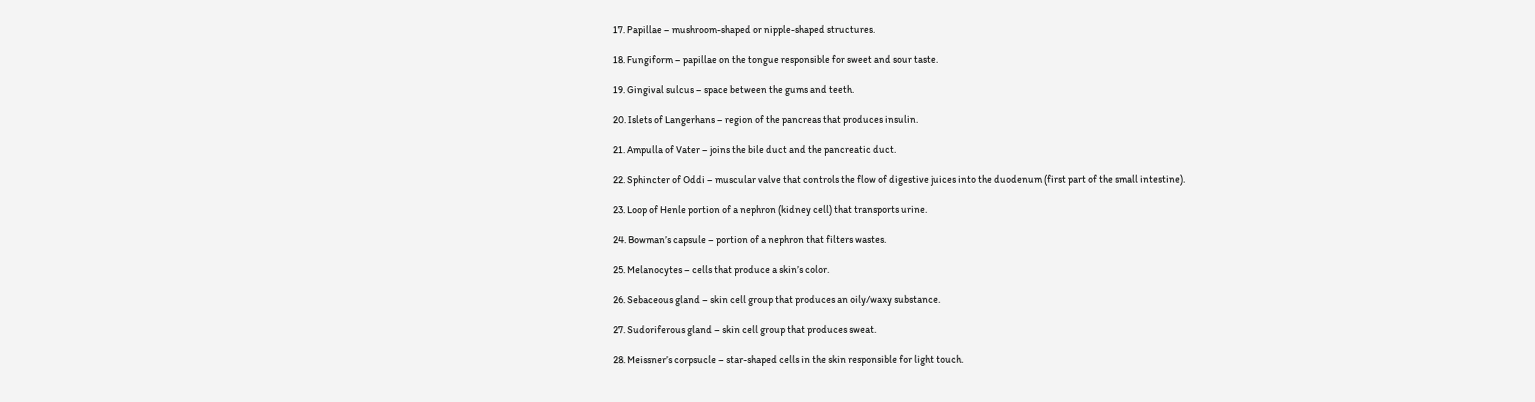17. Papillae – mushroom-shaped or nipple-shaped structures.

18. Fungiform – papillae on the tongue responsible for sweet and sour taste.

19. Gingival sulcus – space between the gums and teeth.

20. Islets of Langerhans – region of the pancreas that produces insulin.

21. Ampulla of Vater – joins the bile duct and the pancreatic duct.

22. Sphincter of Oddi – muscular valve that controls the flow of digestive juices into the duodenum (first part of the small intestine).

23. Loop of Henle portion of a nephron (kidney cell) that transports urine.

24. Bowman’s capsule – portion of a nephron that filters wastes.

25. Melanocytes – cells that produce a skin’s color.

26. Sebaceous gland – skin cell group that produces an oily/waxy substance.

27. Sudoriferous gland – skin cell group that produces sweat.

28. Meissner’s corpsucle – star-shaped cells in the skin responsible for light touch.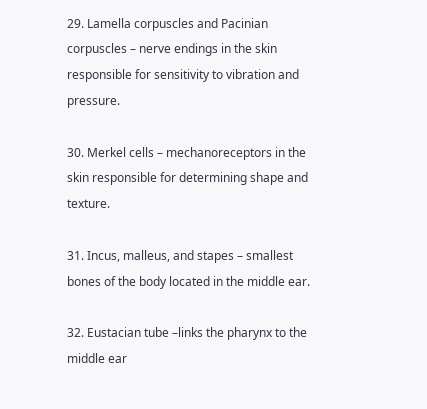29. Lamella corpuscles and Pacinian corpuscles – nerve endings in the skin responsible for sensitivity to vibration and pressure.

30. Merkel cells – mechanoreceptors in the skin responsible for determining shape and texture.

31. Incus, malleus, and stapes – smallest bones of the body located in the middle ear.

32. Eustacian tube –links the pharynx to the middle ear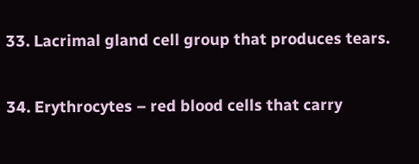33. Lacrimal gland cell group that produces tears.

34. Erythrocytes – red blood cells that carry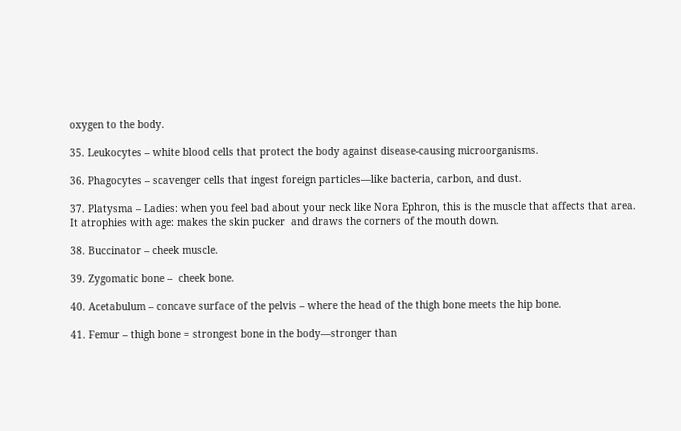oxygen to the body.

35. Leukocytes – white blood cells that protect the body against disease-causing microorganisms.

36. Phagocytes – scavenger cells that ingest foreign particles—like bacteria, carbon, and dust.

37. Platysma – Ladies: when you feel bad about your neck like Nora Ephron, this is the muscle that affects that area. It atrophies with age: makes the skin pucker  and draws the corners of the mouth down.

38. Buccinator – cheek muscle.

39. Zygomatic bone –  cheek bone.

40. Acetabulum – concave surface of the pelvis – where the head of the thigh bone meets the hip bone.

41. Femur – thigh bone = strongest bone in the body—stronger than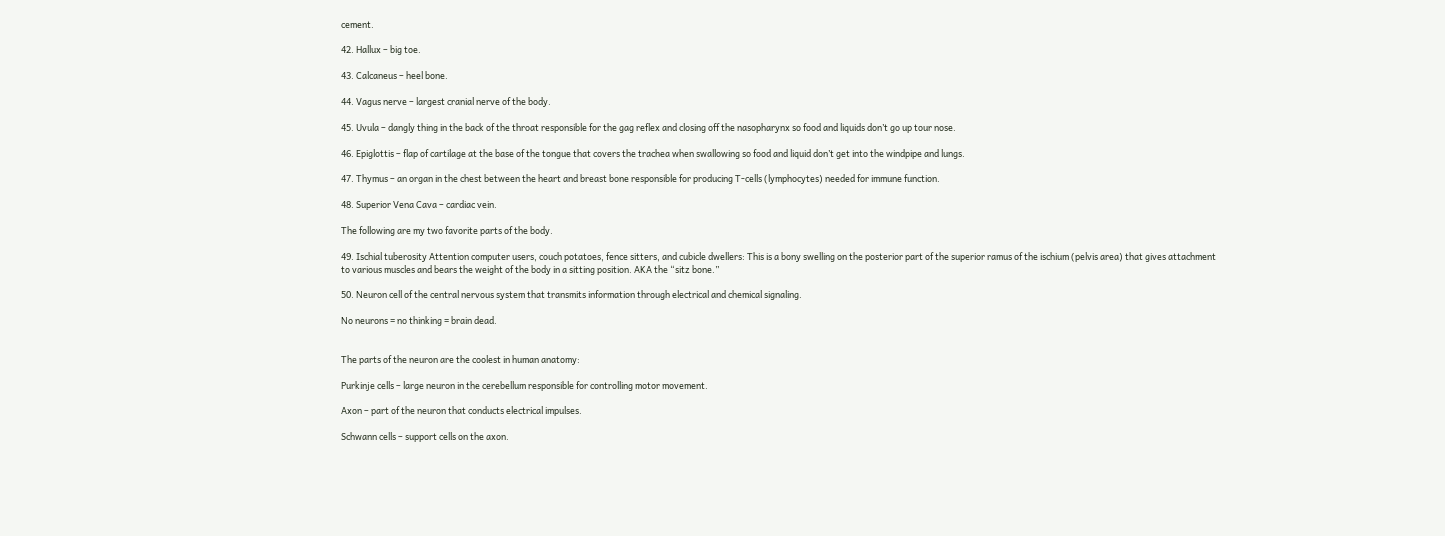cement.

42. Hallux – big toe.

43. Calcaneus – heel bone.

44. Vagus nerve – largest cranial nerve of the body.

45. Uvula – dangly thing in the back of the throat responsible for the gag reflex and closing off the nasopharynx so food and liquids don’t go up tour nose.

46. Epiglottis – flap of cartilage at the base of the tongue that covers the trachea when swallowing so food and liquid don’t get into the windpipe and lungs.

47. Thymus – an organ in the chest between the heart and breast bone responsible for producing T-cells (lymphocytes) needed for immune function.

48. Superior Vena Cava – cardiac vein.

The following are my two favorite parts of the body.

49. Ischial tuberosity Attention computer users, couch potatoes, fence sitters, and cubicle dwellers: This is a bony swelling on the posterior part of the superior ramus of the ischium (pelvis area) that gives attachment to various muscles and bears the weight of the body in a sitting position. AKA the “sitz bone.”

50. Neuron cell of the central nervous system that transmits information through electrical and chemical signaling.

No neurons = no thinking = brain dead.


The parts of the neuron are the coolest in human anatomy:

Purkinje cells – large neuron in the cerebellum responsible for controlling motor movement.

Axon – part of the neuron that conducts electrical impulses.

Schwann cells – support cells on the axon.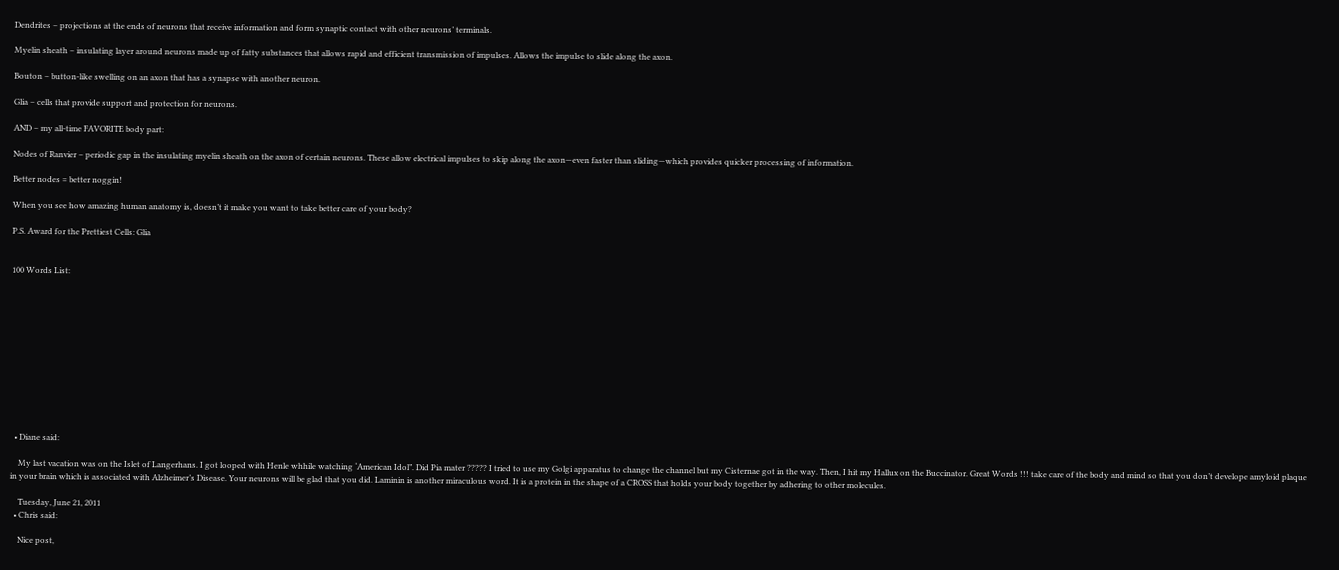Dendrites – projections at the ends of neurons that receive information and form synaptic contact with other neurons’ terminals.

Myelin sheath – insulating layer around neurons made up of fatty substances that allows rapid and efficient transmission of impulses. Allows the impulse to slide along the axon.

Bouton – button-like swelling on an axon that has a synapse with another neuron.

Glia – cells that provide support and protection for neurons.

AND – my all-time FAVORITE body part:

Nodes of Ranvier – periodic gap in the insulating myelin sheath on the axon of certain neurons. These allow electrical impulses to skip along the axon—even faster than sliding—which provides quicker processing of information.

Better nodes = better noggin!

When you see how amazing human anatomy is, doesn’t it make you want to take better care of your body?

P.S. Award for the Prettiest Cells: Glia


100 Words List:












  • Diane said:

    My last vacation was on the Islet of Langerhans. I got looped with Henle whhile watching ‘American Idol”. Did Pia mater ????? I tried to use my Golgi apparatus to change the channel but my Cisternae got in the way. Then, I hit my Hallux on the Buccinator. Great Words !!! take care of the body and mind so that you don’t develope amyloid plaque in your brain which is associated with Alzheimer’s Disease. Your neurons will be glad that you did. Laminin is another miraculous word. It is a protein in the shape of a CROSS that holds your body together by adhering to other molecules.

    Tuesday, June 21, 2011
  • Chris said:

    Nice post,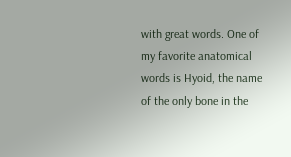with great words. One of my favorite anatomical words is Hyoid, the name of the only bone in the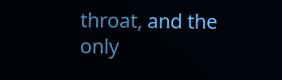throat, and the only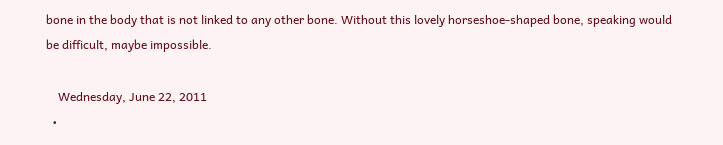bone in the body that is not linked to any other bone. Without this lovely horseshoe-shaped bone, speaking would be difficult, maybe impossible.

    Wednesday, June 22, 2011
  •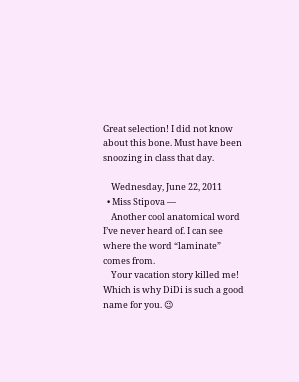Great selection! I did not know about this bone. Must have been snoozing in class that day.

    Wednesday, June 22, 2011
  • Miss Stipova —
    Another cool anatomical word I’ve never heard of. I can see where the word “laminate” comes from.
    Your vacation story killed me! Which is why DiDi is such a good name for you. 😉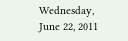Wednesday, June 22, 2011